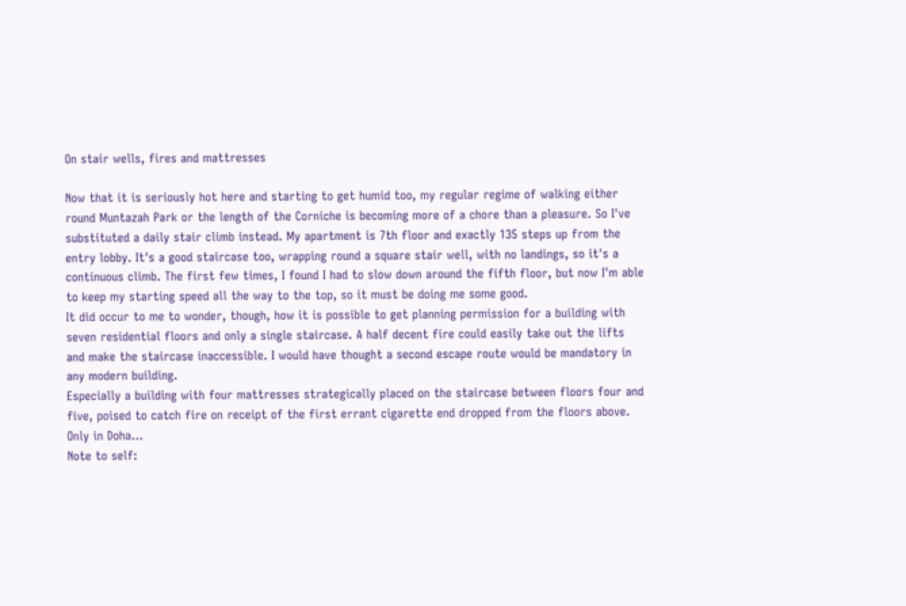On stair wells, fires and mattresses

Now that it is seriously hot here and starting to get humid too, my regular regime of walking either round Muntazah Park or the length of the Corniche is becoming more of a chore than a pleasure. So I've substituted a daily stair climb instead. My apartment is 7th floor and exactly 135 steps up from the entry lobby. It's a good staircase too, wrapping round a square stair well, with no landings, so it's a continuous climb. The first few times, I found I had to slow down around the fifth floor, but now I'm able to keep my starting speed all the way to the top, so it must be doing me some good.
It did occur to me to wonder, though, how it is possible to get planning permission for a building with seven residential floors and only a single staircase. A half decent fire could easily take out the lifts and make the staircase inaccessible. I would have thought a second escape route would be mandatory in any modern building.
Especially a building with four mattresses strategically placed on the staircase between floors four and five, poised to catch fire on receipt of the first errant cigarette end dropped from the floors above. Only in Doha...
Note to self: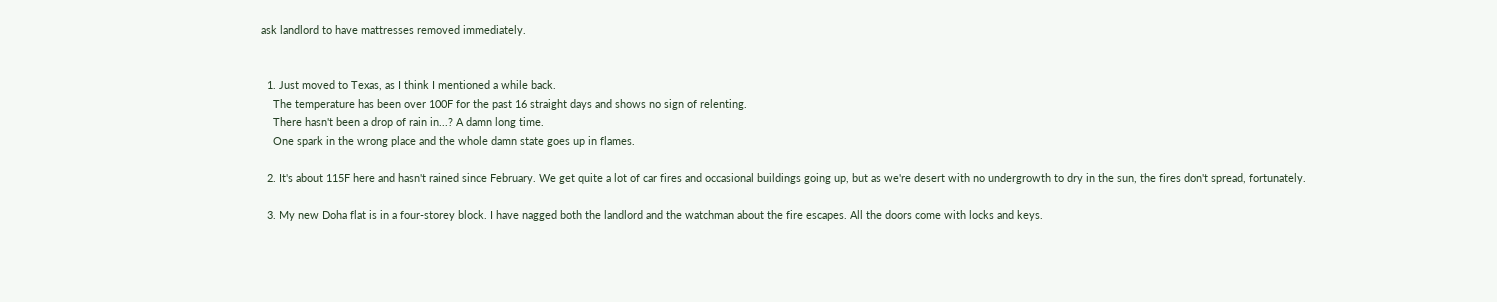ask landlord to have mattresses removed immediately.


  1. Just moved to Texas, as I think I mentioned a while back.
    The temperature has been over 100F for the past 16 straight days and shows no sign of relenting.
    There hasn't been a drop of rain in...? A damn long time.
    One spark in the wrong place and the whole damn state goes up in flames.

  2. It's about 115F here and hasn't rained since February. We get quite a lot of car fires and occasional buildings going up, but as we're desert with no undergrowth to dry in the sun, the fires don't spread, fortunately.

  3. My new Doha flat is in a four-storey block. I have nagged both the landlord and the watchman about the fire escapes. All the doors come with locks and keys.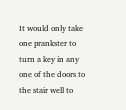It would only take one prankster to turn a key in any one of the doors to the stair well to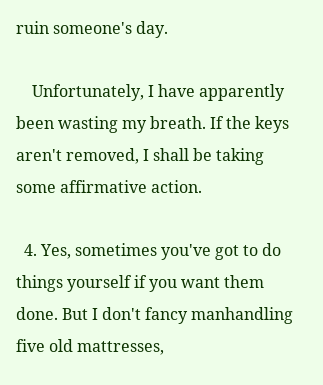ruin someone's day.

    Unfortunately, I have apparently been wasting my breath. If the keys aren't removed, I shall be taking some affirmative action.

  4. Yes, sometimes you've got to do things yourself if you want them done. But I don't fancy manhandling five old mattresses,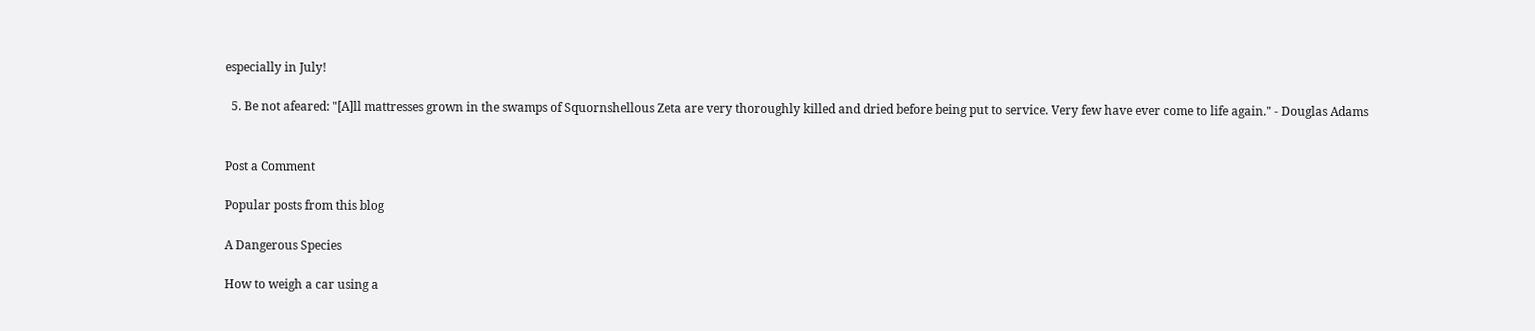especially in July!

  5. Be not afeared: "[A]ll mattresses grown in the swamps of Squornshellous Zeta are very thoroughly killed and dried before being put to service. Very few have ever come to life again." - Douglas Adams


Post a Comment

Popular posts from this blog

A Dangerous Species

How to weigh a car using a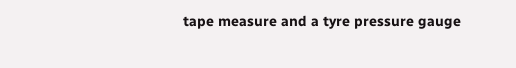tape measure and a tyre pressure gauge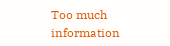Too much information